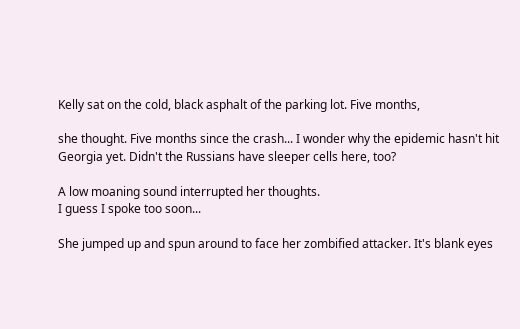Kelly sat on the cold, black asphalt of the parking lot. Five months,

she thought. Five months since the crash... I wonder why the epidemic hasn't hit Georgia yet. Didn't the Russians have sleeper cells here, too?

A low moaning sound interrupted her thoughts.
I guess I spoke too soon...

She jumped up and spun around to face her zombified attacker. It's blank eyes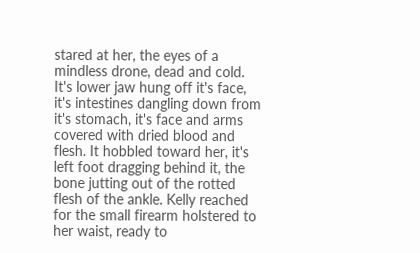stared at her, the eyes of a mindless drone, dead and cold. It's lower jaw hung off it's face, it's intestines dangling down from it's stomach, it's face and arms covered with dried blood and flesh. It hobbled toward her, it's left foot dragging behind it, the bone jutting out of the rotted flesh of the ankle. Kelly reached for the small firearm holstered to her waist, ready to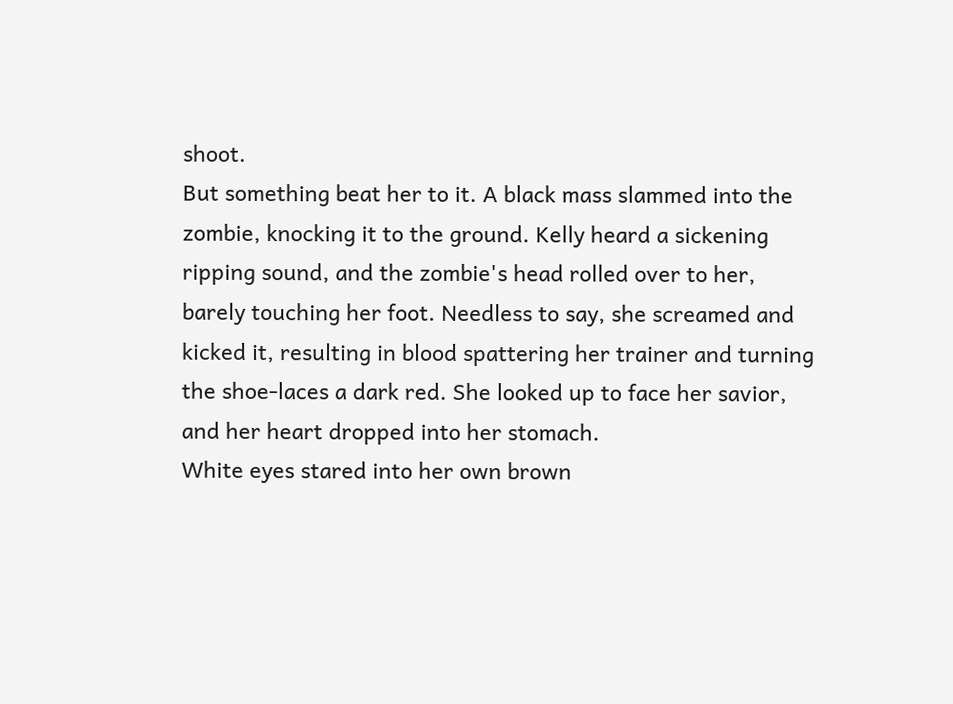shoot.
But something beat her to it. A black mass slammed into the zombie, knocking it to the ground. Kelly heard a sickening ripping sound, and the zombie's head rolled over to her, barely touching her foot. Needless to say, she screamed and kicked it, resulting in blood spattering her trainer and turning the shoe-laces a dark red. She looked up to face her savior, and her heart dropped into her stomach.
White eyes stared into her own brown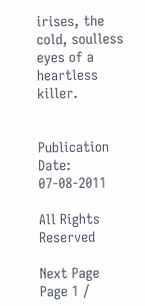irises, the cold, soulless eyes of a heartless killer.


Publication Date: 07-08-2011

All Rights Reserved

Next Page
Page 1 /